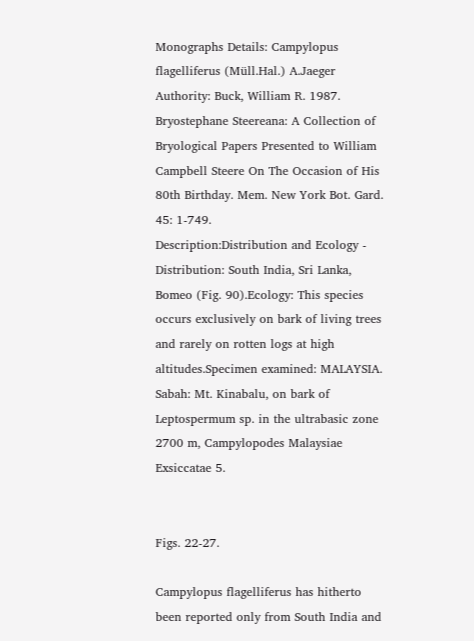Monographs Details: Campylopus flagelliferus (Müll.Hal.) A.Jaeger
Authority: Buck, William R. 1987. Bryostephane Steereana: A Collection of Bryological Papers Presented to William Campbell Steere On The Occasion of His 80th Birthday. Mem. New York Bot. Gard. 45: 1-749.
Description:Distribution and Ecology - Distribution: South India, Sri Lanka, Bomeo (Fig. 90).Ecology: This species occurs exclusively on bark of living trees and rarely on rotten logs at high altitudes.Specimen examined: MALAYSIA. Sabah: Mt. Kinabalu, on bark of Leptospermum sp. in the ultrabasic zone 2700 m, Campylopodes Malaysiae Exsiccatae 5.


Figs. 22-27.

Campylopus flagelliferus has hitherto been reported only from South India and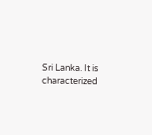Sri Lanka. It is characterized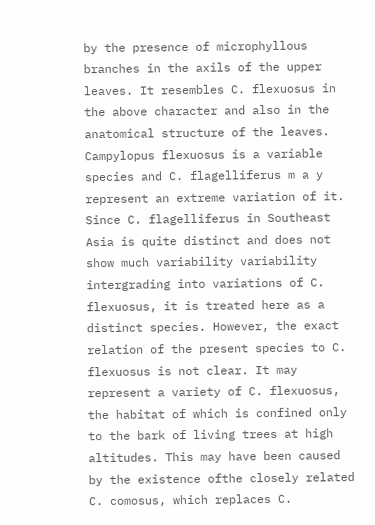by the presence of microphyllous branches in the axils of the upper leaves. It resembles C. flexuosus in the above character and also in the anatomical structure of the leaves. Campylopus flexuosus is a variable species and C. flagelliferus m a y represent an extreme variation of it. Since C. flagelliferus in Southeast Asia is quite distinct and does not show much variability variability intergrading into variations of C. flexuosus, it is treated here as a distinct species. However, the exact relation of the present species to C. flexuosus is not clear. It may represent a variety of C. flexuosus, the habitat of which is confined only to the bark of living trees at high altitudes. This may have been caused by the existence ofthe closely related C. comosus, which replaces C.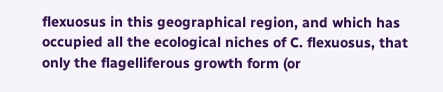flexuosus in this geographical region, and which has occupied all the ecological niches of C. flexuosus, that only the flagelliferous growth form (or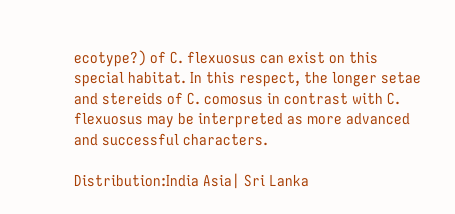ecotype?) of C. flexuosus can exist on this special habitat. In this respect, the longer setae and stereids of C. comosus in contrast with C. flexuosus may be interpreted as more advanced and successful characters.

Distribution:India Asia| Sri Lanka